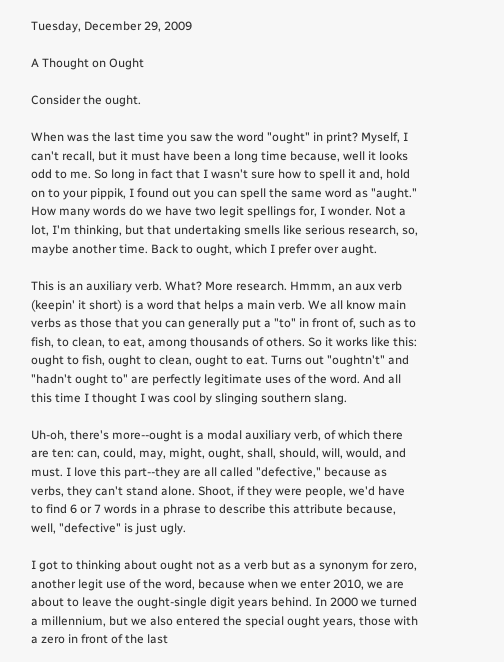Tuesday, December 29, 2009

A Thought on Ought

Consider the ought.

When was the last time you saw the word "ought" in print? Myself, I can't recall, but it must have been a long time because, well it looks odd to me. So long in fact that I wasn't sure how to spell it and, hold on to your pippik, I found out you can spell the same word as "aught." How many words do we have two legit spellings for, I wonder. Not a lot, I'm thinking, but that undertaking smells like serious research, so, maybe another time. Back to ought, which I prefer over aught.

This is an auxiliary verb. What? More research. Hmmm, an aux verb (keepin' it short) is a word that helps a main verb. We all know main verbs as those that you can generally put a "to" in front of, such as to fish, to clean, to eat, among thousands of others. So it works like this: ought to fish, ought to clean, ought to eat. Turns out "oughtn't" and "hadn't ought to" are perfectly legitimate uses of the word. And all this time I thought I was cool by slinging southern slang.

Uh-oh, there's more--ought is a modal auxiliary verb, of which there are ten: can, could, may, might, ought, shall, should, will, would, and must. I love this part--they are all called "defective," because as verbs, they can't stand alone. Shoot, if they were people, we'd have to find 6 or 7 words in a phrase to describe this attribute because, well, "defective" is just ugly.

I got to thinking about ought not as a verb but as a synonym for zero, another legit use of the word, because when we enter 2010, we are about to leave the ought-single digit years behind. In 2000 we turned a millennium, but we also entered the special ought years, those with a zero in front of the last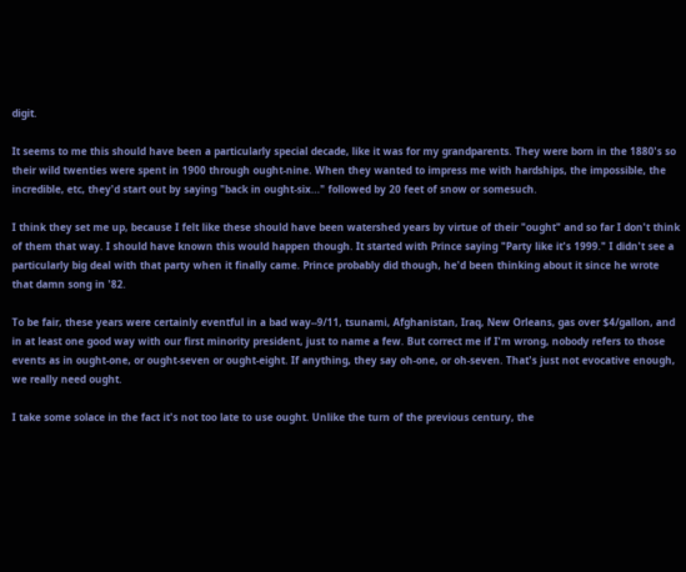digit.

It seems to me this should have been a particularly special decade, like it was for my grandparents. They were born in the 1880's so their wild twenties were spent in 1900 through ought-nine. When they wanted to impress me with hardships, the impossible, the incredible, etc, they'd start out by saying "back in ought-six..." followed by 20 feet of snow or somesuch.

I think they set me up, because I felt like these should have been watershed years by virtue of their "ought" and so far I don't think of them that way. I should have known this would happen though. It started with Prince saying "Party like it's 1999." I didn't see a particularly big deal with that party when it finally came. Prince probably did though, he'd been thinking about it since he wrote that damn song in '82.

To be fair, these years were certainly eventful in a bad way--9/11, tsunami, Afghanistan, Iraq, New Orleans, gas over $4/gallon, and in at least one good way with our first minority president, just to name a few. But correct me if I'm wrong, nobody refers to those events as in ought-one, or ought-seven or ought-eight. If anything, they say oh-one, or oh-seven. That's just not evocative enough, we really need ought.

I take some solace in the fact it's not too late to use ought. Unlike the turn of the previous century, the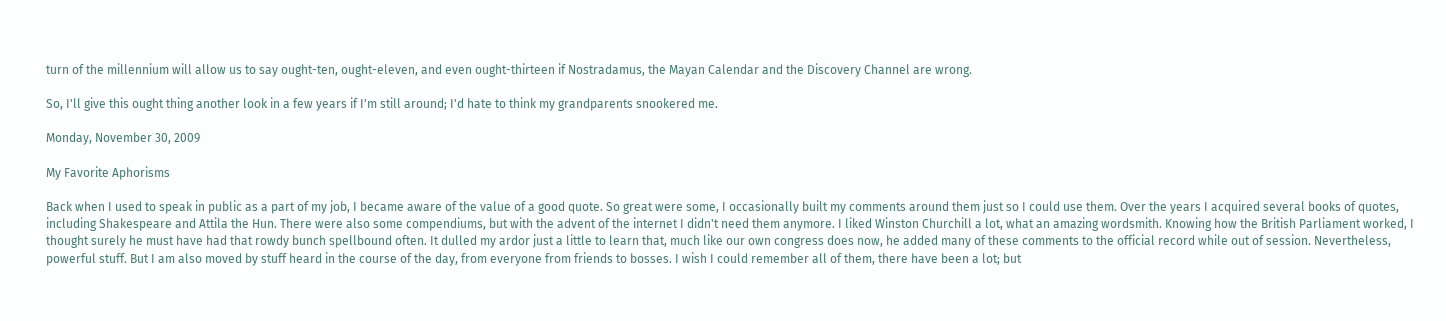turn of the millennium will allow us to say ought-ten, ought-eleven, and even ought-thirteen if Nostradamus, the Mayan Calendar and the Discovery Channel are wrong.

So, I'll give this ought thing another look in a few years if I'm still around; I'd hate to think my grandparents snookered me.

Monday, November 30, 2009

My Favorite Aphorisms

Back when I used to speak in public as a part of my job, I became aware of the value of a good quote. So great were some, I occasionally built my comments around them just so I could use them. Over the years I acquired several books of quotes, including Shakespeare and Attila the Hun. There were also some compendiums, but with the advent of the internet I didn't need them anymore. I liked Winston Churchill a lot, what an amazing wordsmith. Knowing how the British Parliament worked, I thought surely he must have had that rowdy bunch spellbound often. It dulled my ardor just a little to learn that, much like our own congress does now, he added many of these comments to the official record while out of session. Nevertheless, powerful stuff. But I am also moved by stuff heard in the course of the day, from everyone from friends to bosses. I wish I could remember all of them, there have been a lot; but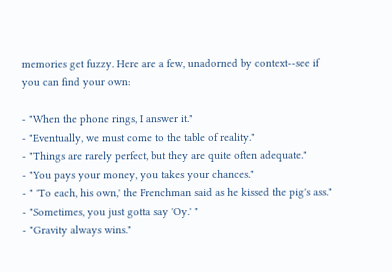memories get fuzzy. Here are a few, unadorned by context--see if you can find your own:

- "When the phone rings, I answer it."
- "Eventually, we must come to the table of reality."
- "Things are rarely perfect, but they are quite often adequate."
- "You pays your money, you takes your chances."
- " 'To each, his own,' the Frenchman said as he kissed the pig's ass."
- "Sometimes, you just gotta say 'Oy.' "
- "Gravity always wins."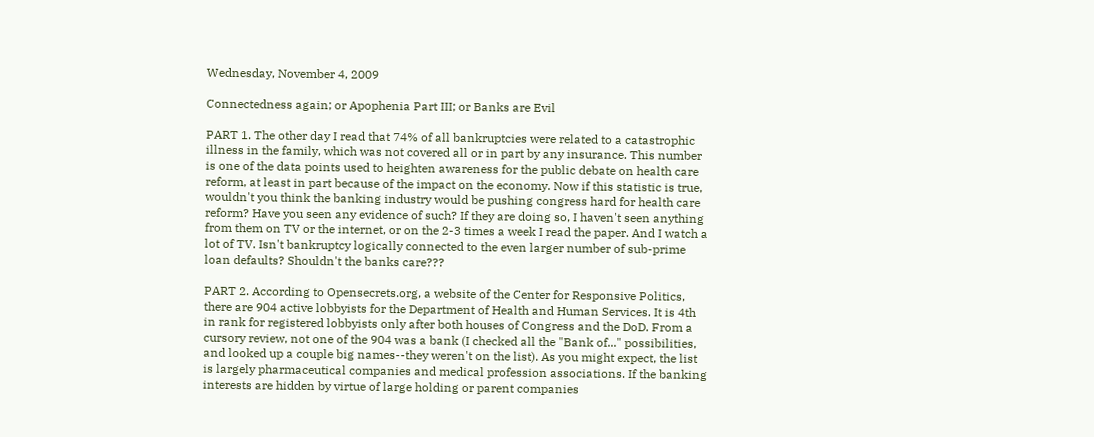Wednesday, November 4, 2009

Connectedness again; or Apophenia Part III; or Banks are Evil

PART 1. The other day I read that 74% of all bankruptcies were related to a catastrophic illness in the family, which was not covered all or in part by any insurance. This number is one of the data points used to heighten awareness for the public debate on health care reform, at least in part because of the impact on the economy. Now if this statistic is true, wouldn't you think the banking industry would be pushing congress hard for health care reform? Have you seen any evidence of such? If they are doing so, I haven't seen anything from them on TV or the internet, or on the 2-3 times a week I read the paper. And I watch a lot of TV. Isn't bankruptcy logically connected to the even larger number of sub-prime loan defaults? Shouldn't the banks care???

PART 2. According to Opensecrets.org, a website of the Center for Responsive Politics, there are 904 active lobbyists for the Department of Health and Human Services. It is 4th in rank for registered lobbyists only after both houses of Congress and the DoD. From a cursory review, not one of the 904 was a bank (I checked all the "Bank of..." possibilities, and looked up a couple big names--they weren't on the list). As you might expect, the list is largely pharmaceutical companies and medical profession associations. If the banking interests are hidden by virtue of large holding or parent companies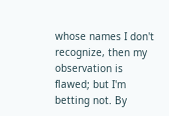whose names I don't recognize, then my observation is flawed; but I'm betting not. By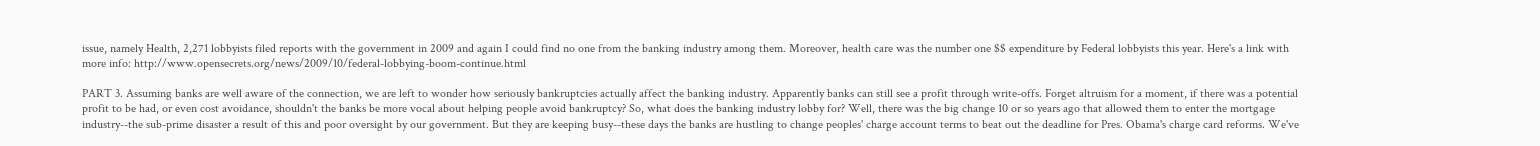issue, namely Health, 2,271 lobbyists filed reports with the government in 2009 and again I could find no one from the banking industry among them. Moreover, health care was the number one $$ expenditure by Federal lobbyists this year. Here's a link with more info: http://www.opensecrets.org/news/2009/10/federal-lobbying-boom-continue.html

PART 3. Assuming banks are well aware of the connection, we are left to wonder how seriously bankruptcies actually affect the banking industry. Apparently banks can still see a profit through write-offs. Forget altruism for a moment, if there was a potential profit to be had, or even cost avoidance, shouldn't the banks be more vocal about helping people avoid bankruptcy? So, what does the banking industry lobby for? Well, there was the big change 10 or so years ago that allowed them to enter the mortgage industry--the sub-prime disaster a result of this and poor oversight by our government. But they are keeping busy--these days the banks are hustling to change peoples' charge account terms to beat out the deadline for Pres. Obama's charge card reforms. We've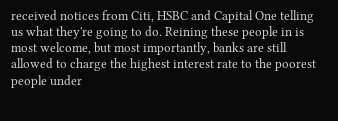received notices from Citi, HSBC and Capital One telling us what they're going to do. Reining these people in is most welcome, but most importantly, banks are still allowed to charge the highest interest rate to the poorest people under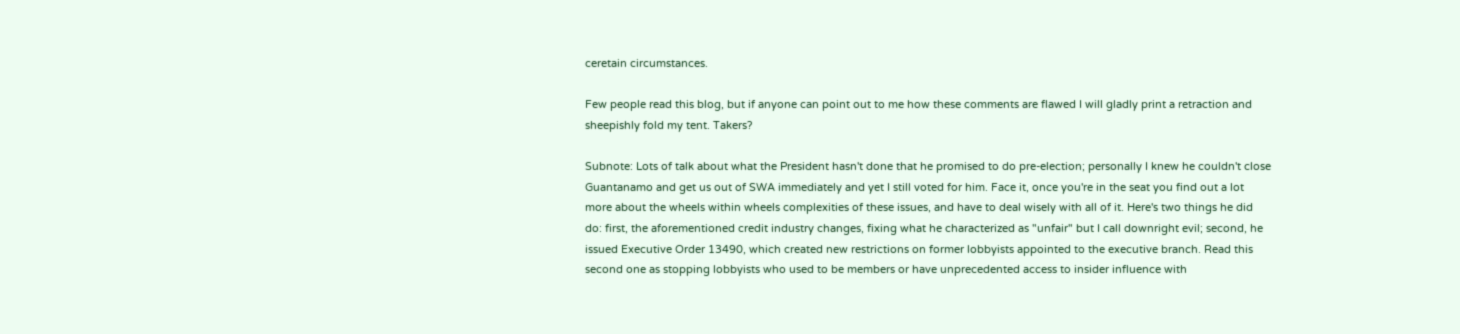ceretain circumstances.

Few people read this blog, but if anyone can point out to me how these comments are flawed I will gladly print a retraction and sheepishly fold my tent. Takers?

Subnote: Lots of talk about what the President hasn't done that he promised to do pre-election; personally I knew he couldn't close Guantanamo and get us out of SWA immediately and yet I still voted for him. Face it, once you're in the seat you find out a lot more about the wheels within wheels complexities of these issues, and have to deal wisely with all of it. Here's two things he did do: first, the aforementioned credit industry changes, fixing what he characterized as "unfair" but I call downright evil; second, he issued Executive Order 13490, which created new restrictions on former lobbyists appointed to the executive branch. Read this second one as stopping lobbyists who used to be members or have unprecedented access to insider influence with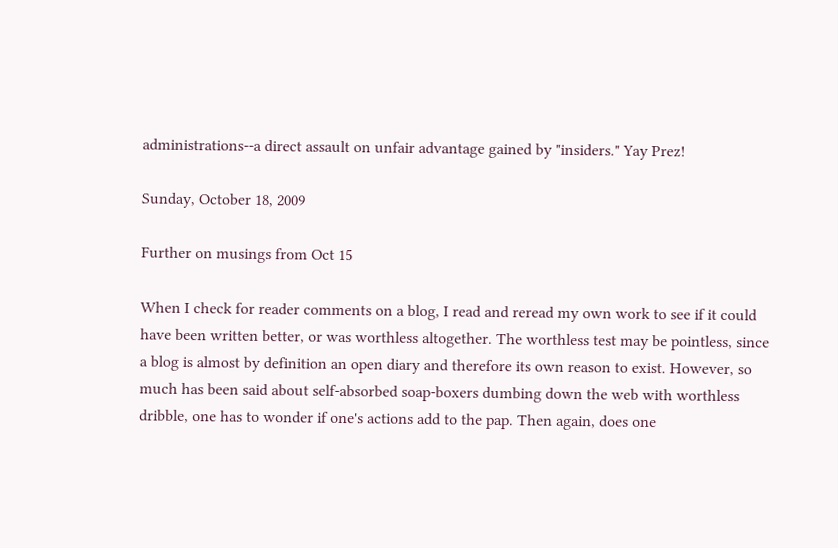administrations--a direct assault on unfair advantage gained by "insiders." Yay Prez!

Sunday, October 18, 2009

Further on musings from Oct 15

When I check for reader comments on a blog, I read and reread my own work to see if it could have been written better, or was worthless altogether. The worthless test may be pointless, since a blog is almost by definition an open diary and therefore its own reason to exist. However, so much has been said about self-absorbed soap-boxers dumbing down the web with worthless dribble, one has to wonder if one's actions add to the pap. Then again, does one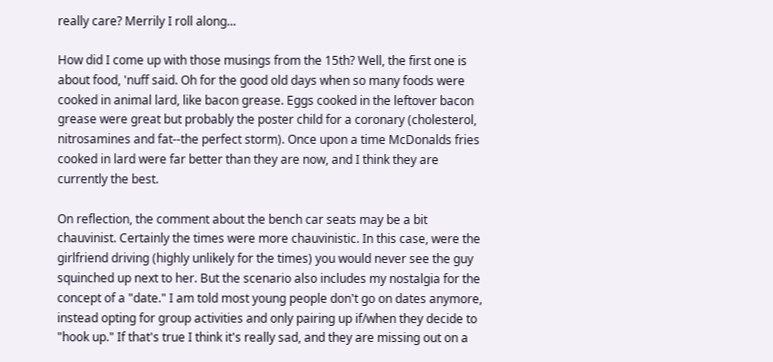really care? Merrily I roll along...

How did I come up with those musings from the 15th? Well, the first one is about food, 'nuff said. Oh for the good old days when so many foods were cooked in animal lard, like bacon grease. Eggs cooked in the leftover bacon grease were great but probably the poster child for a coronary (cholesterol, nitrosamines and fat--the perfect storm). Once upon a time McDonalds fries cooked in lard were far better than they are now, and I think they are currently the best.

On reflection, the comment about the bench car seats may be a bit chauvinist. Certainly the times were more chauvinistic. In this case, were the girlfriend driving (highly unlikely for the times) you would never see the guy squinched up next to her. But the scenario also includes my nostalgia for the concept of a "date." I am told most young people don't go on dates anymore, instead opting for group activities and only pairing up if/when they decide to "hook up." If that's true I think it's really sad, and they are missing out on a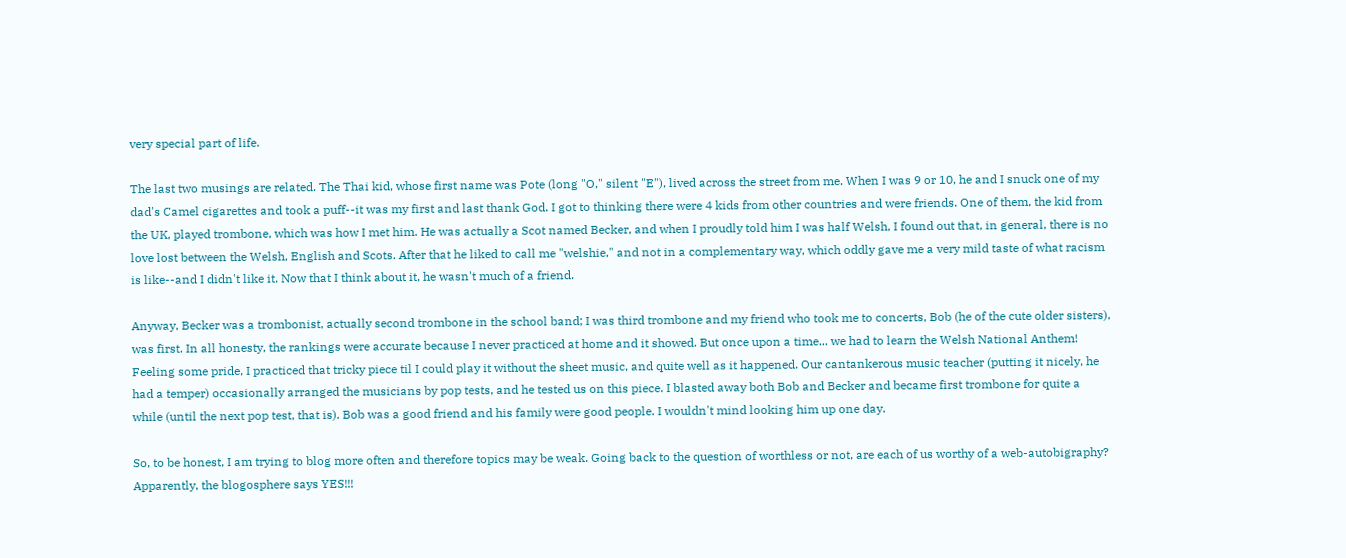very special part of life.

The last two musings are related. The Thai kid, whose first name was Pote (long "O," silent "E"), lived across the street from me. When I was 9 or 10, he and I snuck one of my dad's Camel cigarettes and took a puff--it was my first and last thank God. I got to thinking there were 4 kids from other countries and were friends. One of them, the kid from the UK, played trombone, which was how I met him. He was actually a Scot named Becker, and when I proudly told him I was half Welsh, I found out that, in general, there is no love lost between the Welsh, English and Scots. After that he liked to call me "welshie," and not in a complementary way, which oddly gave me a very mild taste of what racism is like--and I didn't like it. Now that I think about it, he wasn't much of a friend.

Anyway, Becker was a trombonist, actually second trombone in the school band; I was third trombone and my friend who took me to concerts, Bob (he of the cute older sisters), was first. In all honesty, the rankings were accurate because I never practiced at home and it showed. But once upon a time... we had to learn the Welsh National Anthem! Feeling some pride, I practiced that tricky piece til I could play it without the sheet music, and quite well as it happened. Our cantankerous music teacher (putting it nicely, he had a temper) occasionally arranged the musicians by pop tests, and he tested us on this piece. I blasted away both Bob and Becker and became first trombone for quite a while (until the next pop test, that is). Bob was a good friend and his family were good people. I wouldn't mind looking him up one day.

So, to be honest, I am trying to blog more often and therefore topics may be weak. Going back to the question of worthless or not, are each of us worthy of a web-autobigraphy? Apparently, the blogosphere says YES!!!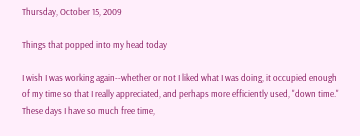Thursday, October 15, 2009

Things that popped into my head today

I wish I was working again--whether or not I liked what I was doing, it occupied enough of my time so that I really appreciated, and perhaps more efficiently used, "down time." These days I have so much free time,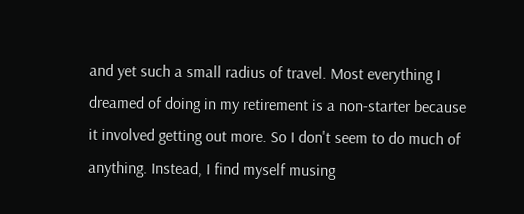and yet such a small radius of travel. Most everything I dreamed of doing in my retirement is a non-starter because it involved getting out more. So I don't seem to do much of anything. Instead, I find myself musing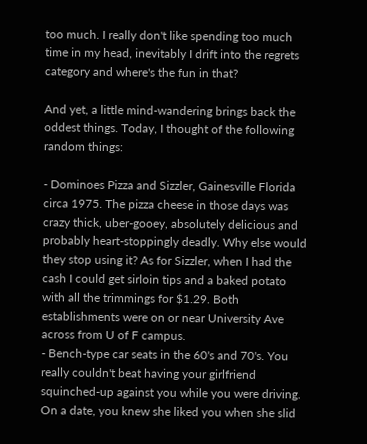too much. I really don't like spending too much time in my head, inevitably I drift into the regrets category and where's the fun in that?

And yet, a little mind-wandering brings back the oddest things. Today, I thought of the following random things:

- Dominoes Pizza and Sizzler, Gainesville Florida circa 1975. The pizza cheese in those days was crazy thick, uber-gooey, absolutely delicious and probably heart-stoppingly deadly. Why else would they stop using it? As for Sizzler, when I had the cash I could get sirloin tips and a baked potato with all the trimmings for $1.29. Both establishments were on or near University Ave across from U of F campus.
- Bench-type car seats in the 60's and 70's. You really couldn't beat having your girlfriend squinched-up against you while you were driving. On a date, you knew she liked you when she slid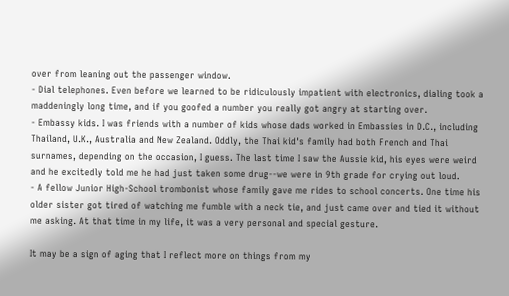over from leaning out the passenger window.
- Dial telephones. Even before we learned to be ridiculously impatient with electronics, dialing took a maddeningly long time, and if you goofed a number you really got angry at starting over.
- Embassy kids. I was friends with a number of kids whose dads worked in Embassies in D.C., including Thailand, U.K., Australia and New Zealand. Oddly, the Thai kid's family had both French and Thai surnames, depending on the occasion, I guess. The last time I saw the Aussie kid, his eyes were weird and he excitedly told me he had just taken some drug--we were in 9th grade for crying out loud.
- A fellow Junior High-School trombonist whose family gave me rides to school concerts. One time his older sister got tired of watching me fumble with a neck tie, and just came over and tied it without me asking. At that time in my life, it was a very personal and special gesture.

It may be a sign of aging that I reflect more on things from my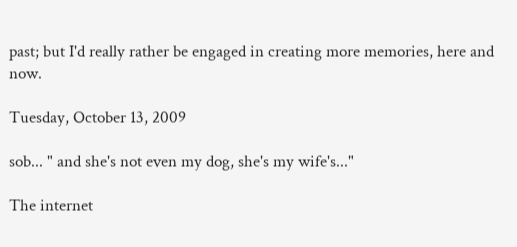past; but I'd really rather be engaged in creating more memories, here and now.

Tuesday, October 13, 2009

sob... " and she's not even my dog, she's my wife's..."

The internet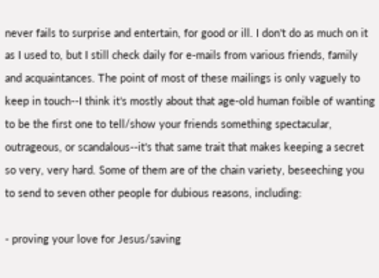never fails to surprise and entertain, for good or ill. I don't do as much on it as I used to, but I still check daily for e-mails from various friends, family and acquaintances. The point of most of these mailings is only vaguely to keep in touch--I think it's mostly about that age-old human foible of wanting to be the first one to tell/show your friends something spectacular, outrageous, or scandalous--it's that same trait that makes keeping a secret so very, very hard. Some of them are of the chain variety, beseeching you to send to seven other people for dubious reasons, including:

- proving your love for Jesus/saving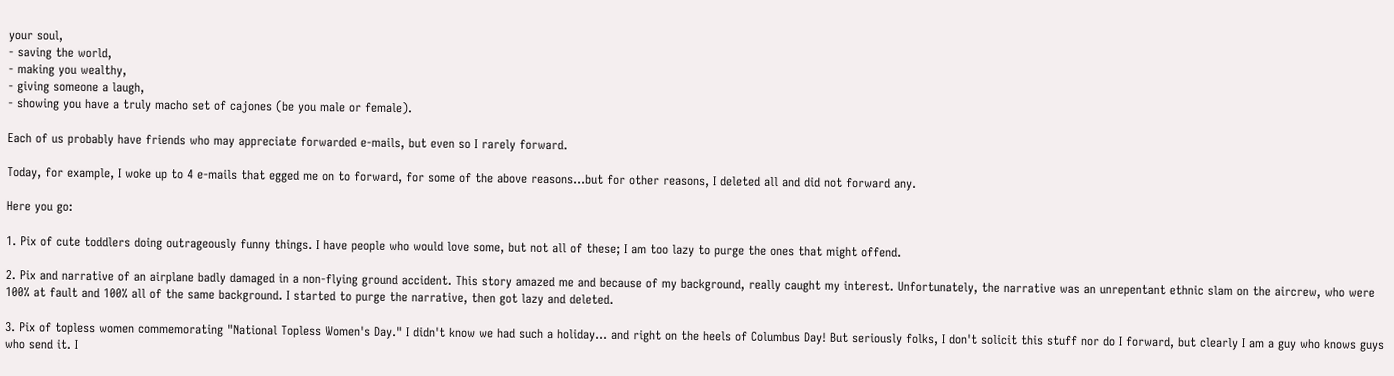your soul,
- saving the world,
- making you wealthy,
- giving someone a laugh,
- showing you have a truly macho set of cajones (be you male or female).

Each of us probably have friends who may appreciate forwarded e-mails, but even so I rarely forward.

Today, for example, I woke up to 4 e-mails that egged me on to forward, for some of the above reasons...but for other reasons, I deleted all and did not forward any.

Here you go:

1. Pix of cute toddlers doing outrageously funny things. I have people who would love some, but not all of these; I am too lazy to purge the ones that might offend.

2. Pix and narrative of an airplane badly damaged in a non-flying ground accident. This story amazed me and because of my background, really caught my interest. Unfortunately, the narrative was an unrepentant ethnic slam on the aircrew, who were 100% at fault and 100% all of the same background. I started to purge the narrative, then got lazy and deleted.

3. Pix of topless women commemorating "National Topless Women's Day." I didn't know we had such a holiday... and right on the heels of Columbus Day! But seriously folks, I don't solicit this stuff nor do I forward, but clearly I am a guy who knows guys who send it. I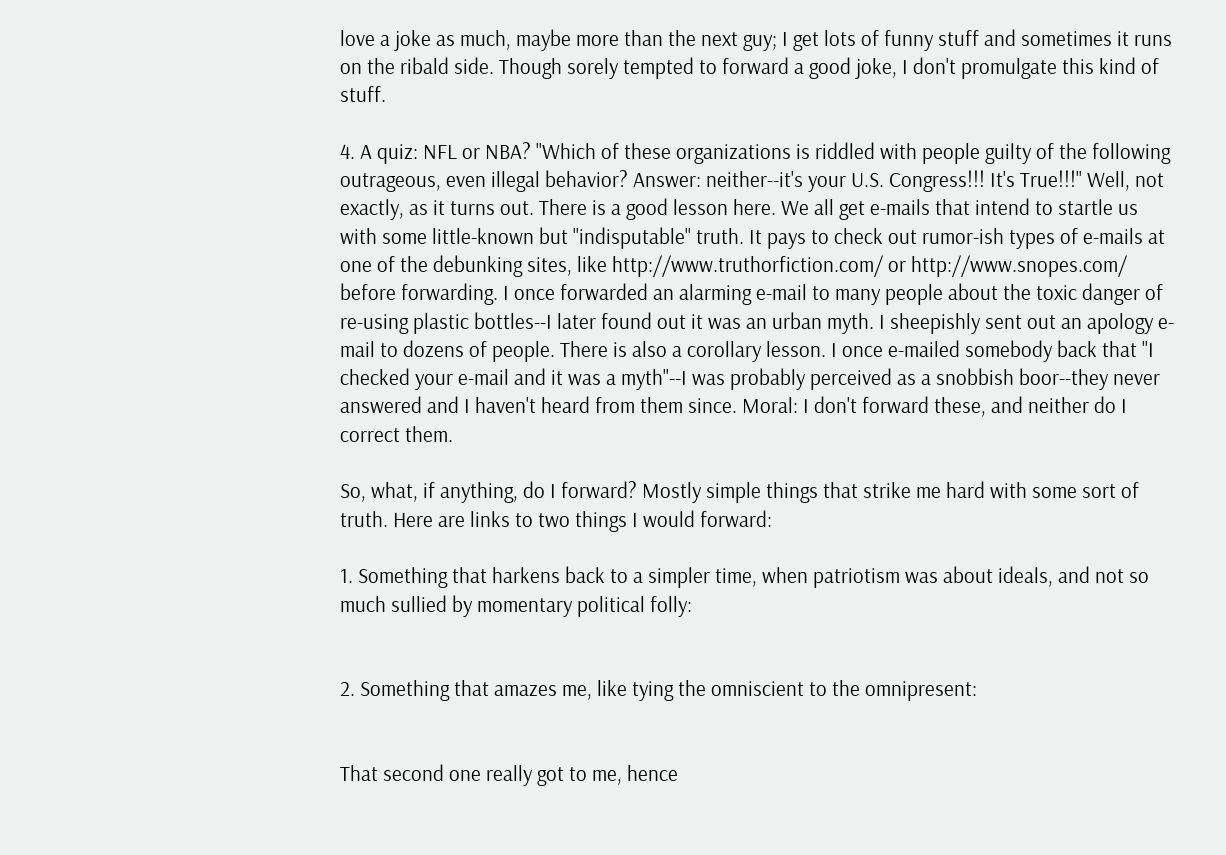love a joke as much, maybe more than the next guy; I get lots of funny stuff and sometimes it runs on the ribald side. Though sorely tempted to forward a good joke, I don't promulgate this kind of stuff.

4. A quiz: NFL or NBA? "Which of these organizations is riddled with people guilty of the following outrageous, even illegal behavior? Answer: neither--it's your U.S. Congress!!! It's True!!!" Well, not exactly, as it turns out. There is a good lesson here. We all get e-mails that intend to startle us with some little-known but "indisputable" truth. It pays to check out rumor-ish types of e-mails at one of the debunking sites, like http://www.truthorfiction.com/ or http://www.snopes.com/ before forwarding. I once forwarded an alarming e-mail to many people about the toxic danger of re-using plastic bottles--I later found out it was an urban myth. I sheepishly sent out an apology e-mail to dozens of people. There is also a corollary lesson. I once e-mailed somebody back that "I checked your e-mail and it was a myth"--I was probably perceived as a snobbish boor--they never answered and I haven't heard from them since. Moral: I don't forward these, and neither do I correct them.

So, what, if anything, do I forward? Mostly simple things that strike me hard with some sort of truth. Here are links to two things I would forward:

1. Something that harkens back to a simpler time, when patriotism was about ideals, and not so much sullied by momentary political folly:


2. Something that amazes me, like tying the omniscient to the omnipresent:


That second one really got to me, hence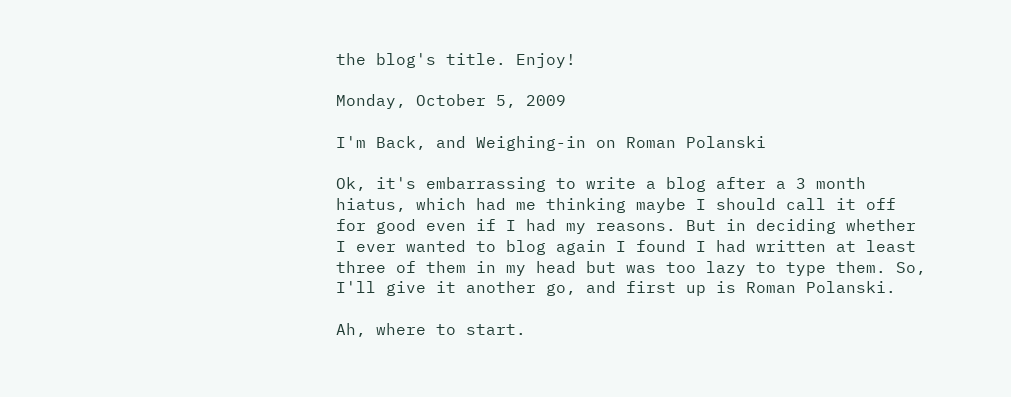the blog's title. Enjoy!

Monday, October 5, 2009

I'm Back, and Weighing-in on Roman Polanski

Ok, it's embarrassing to write a blog after a 3 month hiatus, which had me thinking maybe I should call it off for good even if I had my reasons. But in deciding whether I ever wanted to blog again I found I had written at least three of them in my head but was too lazy to type them. So, I'll give it another go, and first up is Roman Polanski.

Ah, where to start.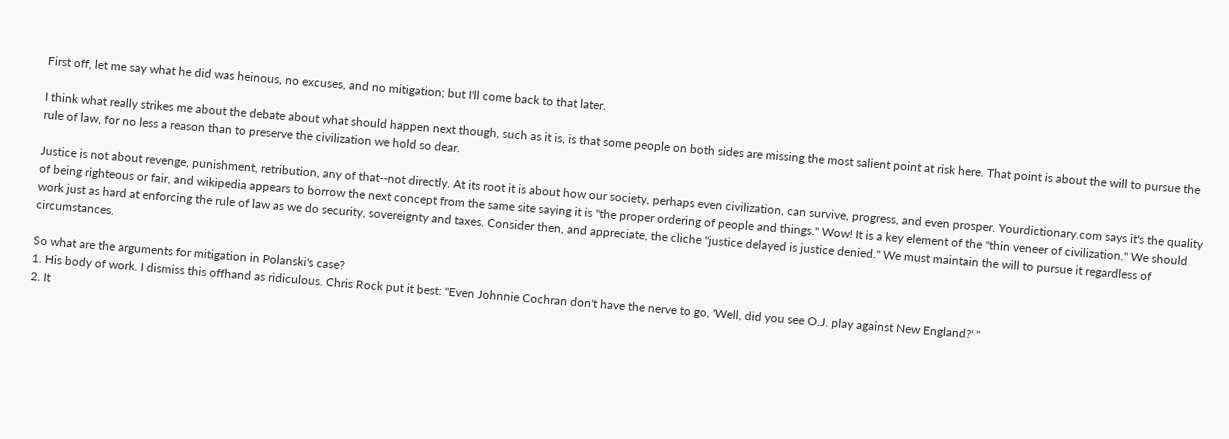First off, let me say what he did was heinous, no excuses, and no mitigation; but I'll come back to that later.

I think what really strikes me about the debate about what should happen next though, such as it is, is that some people on both sides are missing the most salient point at risk here. That point is about the will to pursue the rule of law, for no less a reason than to preserve the civilization we hold so dear.

Justice is not about revenge, punishment, retribution, any of that--not directly. At its root it is about how our society, perhaps even civilization, can survive, progress, and even prosper. Yourdictionary.com says it's the quality of being righteous or fair, and wikipedia appears to borrow the next concept from the same site saying it is "the proper ordering of people and things." Wow! It is a key element of the "thin veneer of civilization." We should work just as hard at enforcing the rule of law as we do security, sovereignty and taxes. Consider then, and appreciate, the cliche "justice delayed is justice denied." We must maintain the will to pursue it regardless of circumstances.

So what are the arguments for mitigation in Polanski's case?
1. His body of work. I dismiss this offhand as ridiculous. Chris Rock put it best: "Even Johnnie Cochran don't have the nerve to go, 'Well, did you see O.J. play against New England?' "
2. It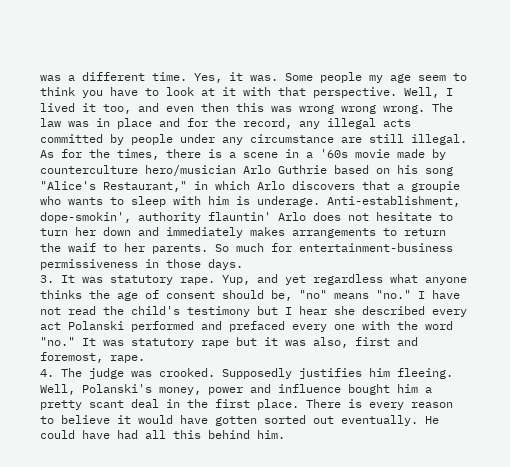was a different time. Yes, it was. Some people my age seem to think you have to look at it with that perspective. Well, I lived it too, and even then this was wrong wrong wrong. The law was in place and for the record, any illegal acts committed by people under any circumstance are still illegal. As for the times, there is a scene in a '60s movie made by counterculture hero/musician Arlo Guthrie based on his song "Alice's Restaurant," in which Arlo discovers that a groupie who wants to sleep with him is underage. Anti-establishment, dope-smokin', authority flauntin' Arlo does not hesitate to turn her down and immediately makes arrangements to return the waif to her parents. So much for entertainment-business permissiveness in those days.
3. It was statutory rape. Yup, and yet regardless what anyone thinks the age of consent should be, "no" means "no." I have not read the child's testimony but I hear she described every act Polanski performed and prefaced every one with the word "no." It was statutory rape but it was also, first and foremost, rape.
4. The judge was crooked. Supposedly justifies him fleeing. Well, Polanski's money, power and influence bought him a pretty scant deal in the first place. There is every reason to believe it would have gotten sorted out eventually. He could have had all this behind him.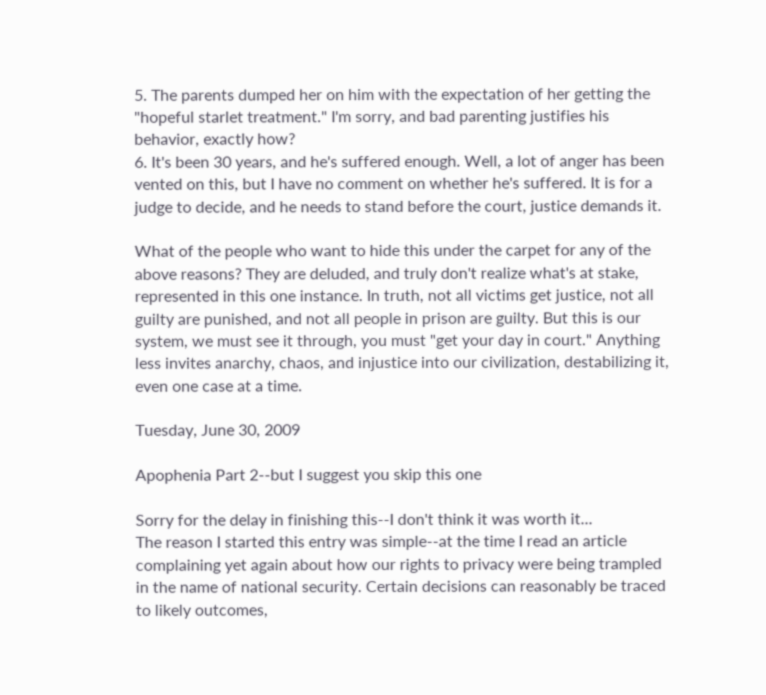5. The parents dumped her on him with the expectation of her getting the "hopeful starlet treatment." I'm sorry, and bad parenting justifies his behavior, exactly how?
6. It's been 30 years, and he's suffered enough. Well, a lot of anger has been vented on this, but I have no comment on whether he's suffered. It is for a judge to decide, and he needs to stand before the court, justice demands it.

What of the people who want to hide this under the carpet for any of the above reasons? They are deluded, and truly don't realize what's at stake, represented in this one instance. In truth, not all victims get justice, not all guilty are punished, and not all people in prison are guilty. But this is our system, we must see it through, you must "get your day in court." Anything less invites anarchy, chaos, and injustice into our civilization, destabilizing it, even one case at a time.

Tuesday, June 30, 2009

Apophenia Part 2--but I suggest you skip this one

Sorry for the delay in finishing this--I don't think it was worth it...
The reason I started this entry was simple--at the time I read an article complaining yet again about how our rights to privacy were being trampled in the name of national security. Certain decisions can reasonably be traced to likely outcomes,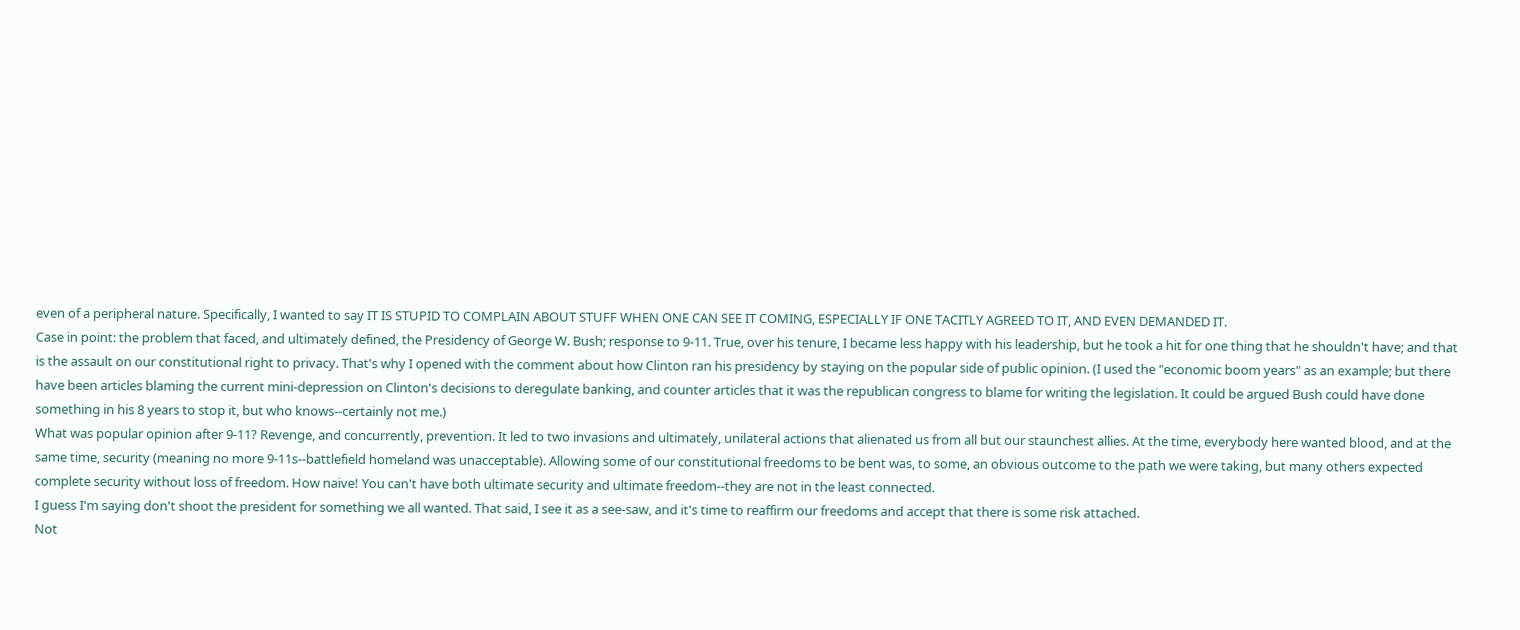even of a peripheral nature. Specifically, I wanted to say IT IS STUPID TO COMPLAIN ABOUT STUFF WHEN ONE CAN SEE IT COMING, ESPECIALLY IF ONE TACITLY AGREED TO IT, AND EVEN DEMANDED IT.
Case in point: the problem that faced, and ultimately defined, the Presidency of George W. Bush; response to 9-11. True, over his tenure, I became less happy with his leadership, but he took a hit for one thing that he shouldn't have; and that is the assault on our constitutional right to privacy. That's why I opened with the comment about how Clinton ran his presidency by staying on the popular side of public opinion. (I used the "economic boom years" as an example; but there have been articles blaming the current mini-depression on Clinton's decisions to deregulate banking, and counter articles that it was the republican congress to blame for writing the legislation. It could be argued Bush could have done something in his 8 years to stop it, but who knows--certainly not me.)
What was popular opinion after 9-11? Revenge, and concurrently, prevention. It led to two invasions and ultimately, unilateral actions that alienated us from all but our staunchest allies. At the time, everybody here wanted blood, and at the same time, security (meaning no more 9-11s--battlefield homeland was unacceptable). Allowing some of our constitutional freedoms to be bent was, to some, an obvious outcome to the path we were taking, but many others expected complete security without loss of freedom. How naive! You can't have both ultimate security and ultimate freedom--they are not in the least connected.
I guess I'm saying don't shoot the president for something we all wanted. That said, I see it as a see-saw, and it's time to reaffirm our freedoms and accept that there is some risk attached.
Not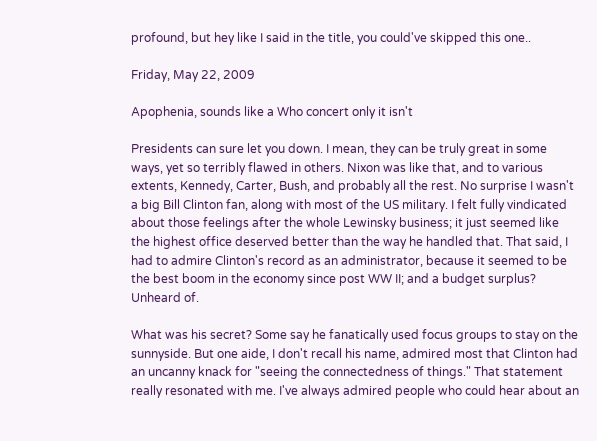profound, but hey like I said in the title, you could've skipped this one..

Friday, May 22, 2009

Apophenia, sounds like a Who concert only it isn't

Presidents can sure let you down. I mean, they can be truly great in some ways, yet so terribly flawed in others. Nixon was like that, and to various extents, Kennedy, Carter, Bush, and probably all the rest. No surprise I wasn't a big Bill Clinton fan, along with most of the US military. I felt fully vindicated about those feelings after the whole Lewinsky business; it just seemed like the highest office deserved better than the way he handled that. That said, I had to admire Clinton's record as an administrator, because it seemed to be the best boom in the economy since post WW II; and a budget surplus? Unheard of.

What was his secret? Some say he fanatically used focus groups to stay on the sunnyside. But one aide, I don't recall his name, admired most that Clinton had an uncanny knack for "seeing the connectedness of things." That statement really resonated with me. I've always admired people who could hear about an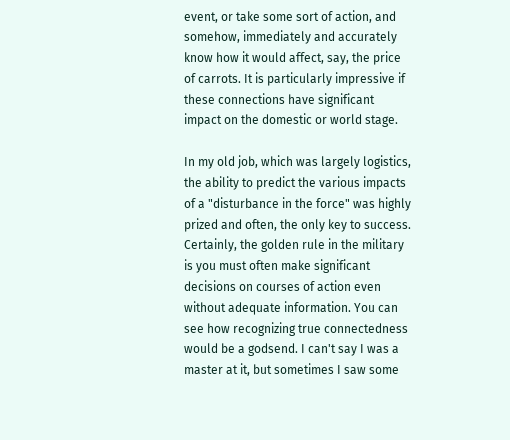event, or take some sort of action, and somehow, immediately and accurately know how it would affect, say, the price of carrots. It is particularly impressive if these connections have significant impact on the domestic or world stage.

In my old job, which was largely logistics, the ability to predict the various impacts of a "disturbance in the force" was highly prized and often, the only key to success. Certainly, the golden rule in the military is you must often make significant decisions on courses of action even without adequate information. You can see how recognizing true connectedness would be a godsend. I can't say I was a master at it, but sometimes I saw some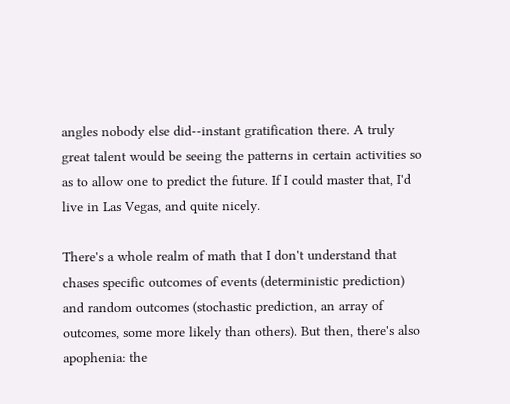angles nobody else did--instant gratification there. A truly great talent would be seeing the patterns in certain activities so as to allow one to predict the future. If I could master that, I'd live in Las Vegas, and quite nicely.

There's a whole realm of math that I don't understand that chases specific outcomes of events (deterministic prediction) and random outcomes (stochastic prediction, an array of outcomes, some more likely than others). But then, there's also apophenia: the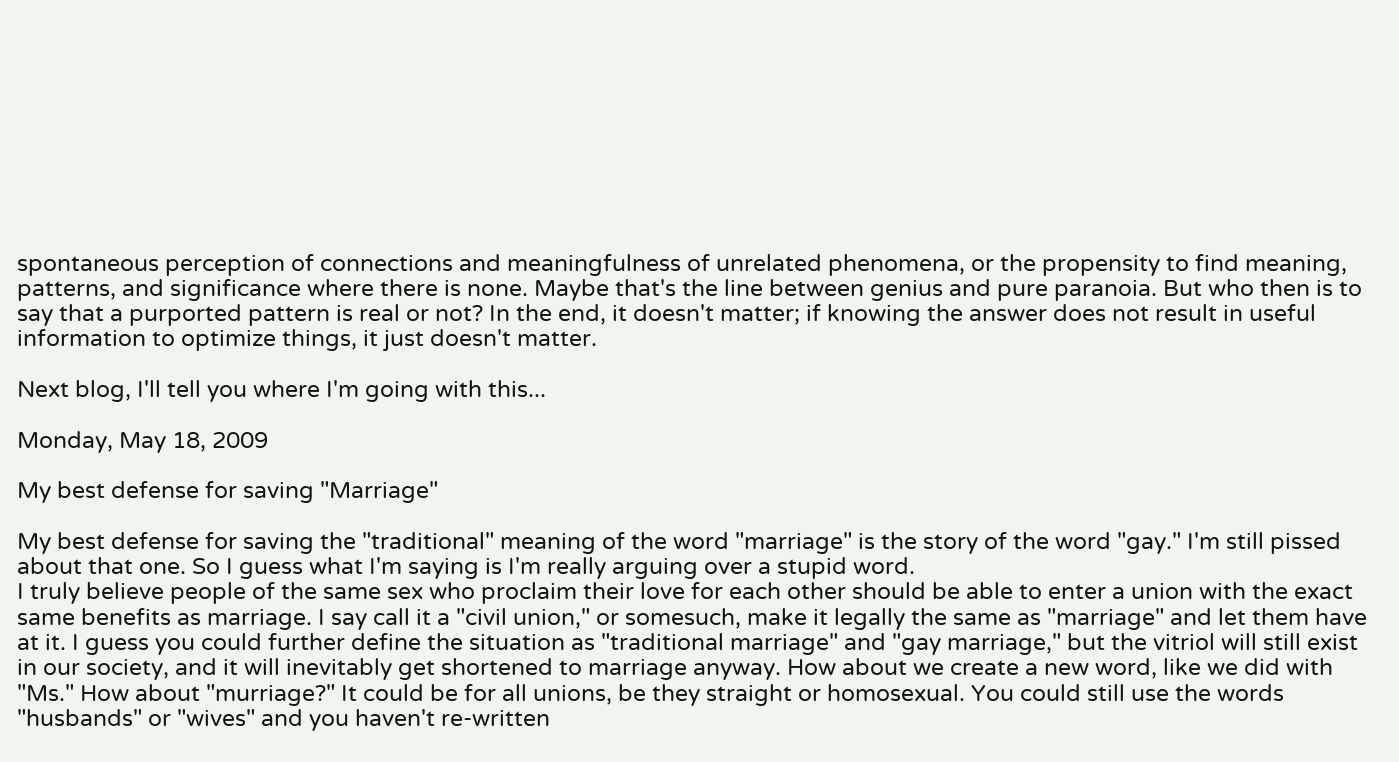spontaneous perception of connections and meaningfulness of unrelated phenomena, or the propensity to find meaning, patterns, and significance where there is none. Maybe that's the line between genius and pure paranoia. But who then is to say that a purported pattern is real or not? In the end, it doesn't matter; if knowing the answer does not result in useful information to optimize things, it just doesn't matter.

Next blog, I'll tell you where I'm going with this...

Monday, May 18, 2009

My best defense for saving "Marriage"

My best defense for saving the "traditional" meaning of the word "marriage" is the story of the word "gay." I'm still pissed about that one. So I guess what I'm saying is I'm really arguing over a stupid word.
I truly believe people of the same sex who proclaim their love for each other should be able to enter a union with the exact same benefits as marriage. I say call it a "civil union," or somesuch, make it legally the same as "marriage" and let them have at it. I guess you could further define the situation as "traditional marriage" and "gay marriage," but the vitriol will still exist in our society, and it will inevitably get shortened to marriage anyway. How about we create a new word, like we did with "Ms." How about "murriage?" It could be for all unions, be they straight or homosexual. You could still use the words "husbands" or "wives" and you haven't re-written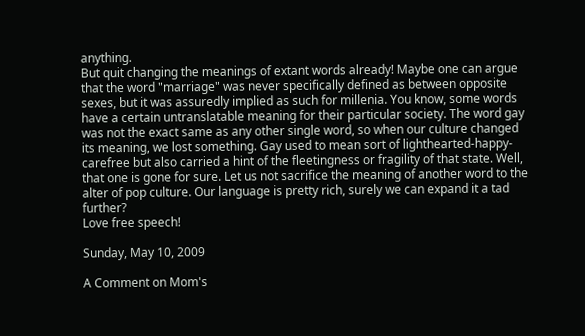anything.
But quit changing the meanings of extant words already! Maybe one can argue that the word "marriage" was never specifically defined as between opposite sexes, but it was assuredly implied as such for millenia. You know, some words have a certain untranslatable meaning for their particular society. The word gay was not the exact same as any other single word, so when our culture changed its meaning, we lost something. Gay used to mean sort of lighthearted-happy-carefree but also carried a hint of the fleetingness or fragility of that state. Well, that one is gone for sure. Let us not sacrifice the meaning of another word to the alter of pop culture. Our language is pretty rich, surely we can expand it a tad further?
Love free speech!

Sunday, May 10, 2009

A Comment on Mom's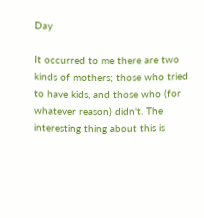Day

It occurred to me there are two kinds of mothers; those who tried to have kids, and those who (for whatever reason) didn't. The interesting thing about this is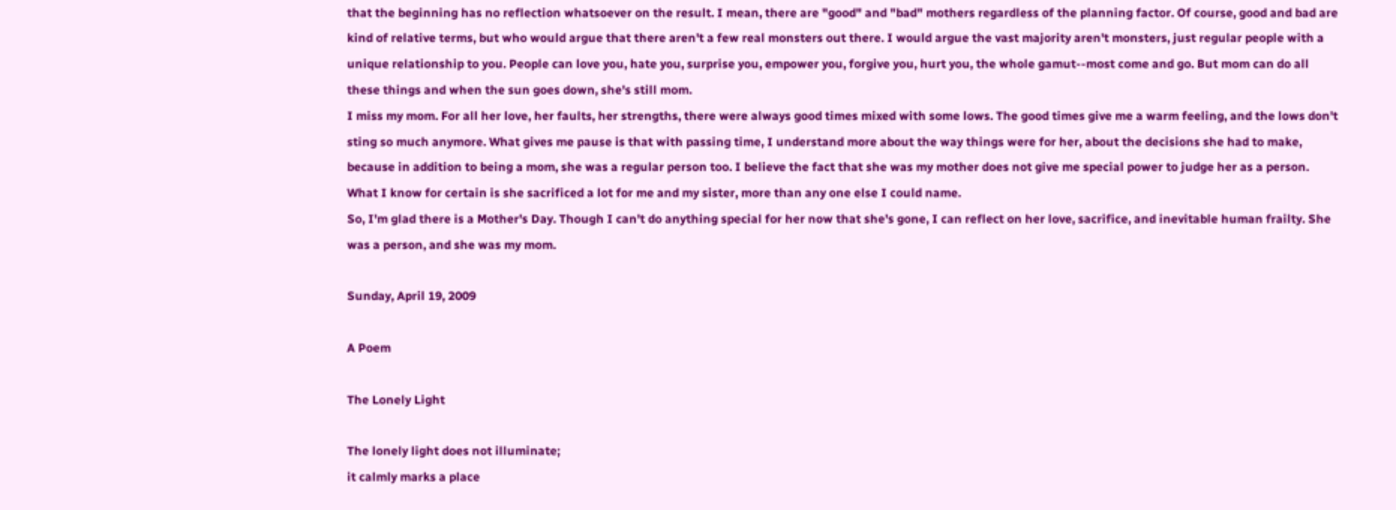that the beginning has no reflection whatsoever on the result. I mean, there are "good" and "bad" mothers regardless of the planning factor. Of course, good and bad are kind of relative terms, but who would argue that there aren't a few real monsters out there. I would argue the vast majority aren't monsters, just regular people with a unique relationship to you. People can love you, hate you, surprise you, empower you, forgive you, hurt you, the whole gamut--most come and go. But mom can do all these things and when the sun goes down, she's still mom.
I miss my mom. For all her love, her faults, her strengths, there were always good times mixed with some lows. The good times give me a warm feeling, and the lows don't sting so much anymore. What gives me pause is that with passing time, I understand more about the way things were for her, about the decisions she had to make, because in addition to being a mom, she was a regular person too. I believe the fact that she was my mother does not give me special power to judge her as a person. What I know for certain is she sacrificed a lot for me and my sister, more than any one else I could name.
So, I'm glad there is a Mother's Day. Though I can't do anything special for her now that she's gone, I can reflect on her love, sacrifice, and inevitable human frailty. She was a person, and she was my mom.

Sunday, April 19, 2009

A Poem

The Lonely Light

The lonely light does not illuminate;
it calmly marks a place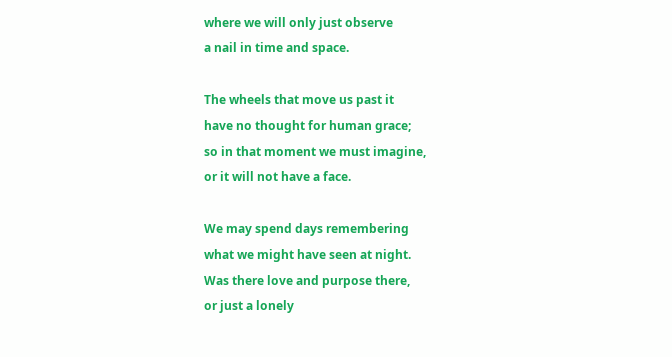where we will only just observe
a nail in time and space.

The wheels that move us past it
have no thought for human grace;
so in that moment we must imagine,
or it will not have a face.

We may spend days remembering
what we might have seen at night.
Was there love and purpose there,
or just a lonely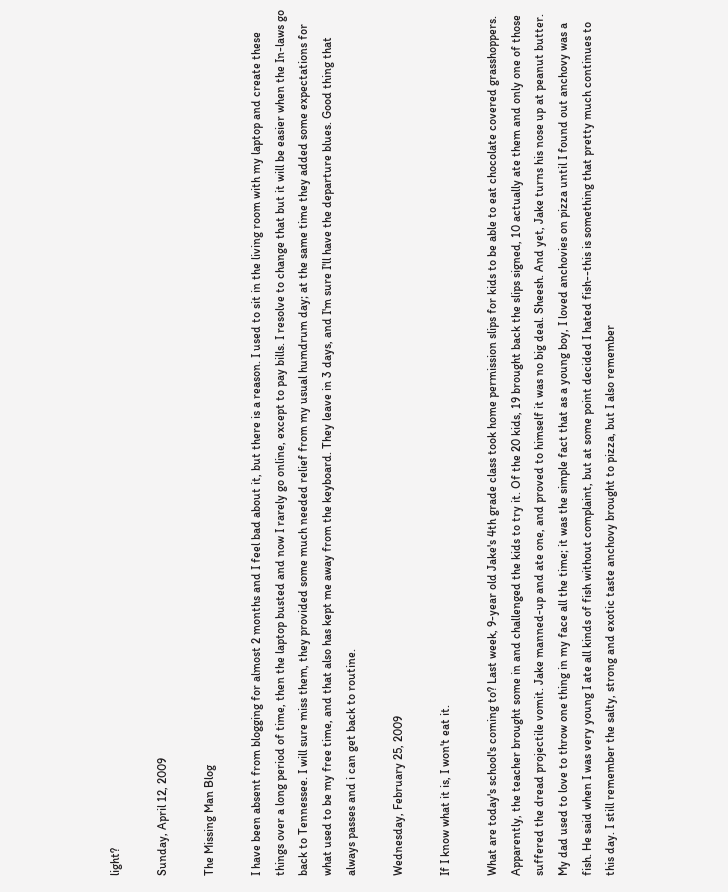light?

Sunday, April 12, 2009

The Missing Man Blog

I have been absent from blogging for almost 2 months and I feel bad about it, but there is a reason. I used to sit in the living room with my laptop and create these things over a long period of time, then the laptop busted and now I rarely go online, except to pay bills. I resolve to change that but it will be easier when the In-laws go back to Tennessee. I will sure miss them, they provided some much needed relief from my usual humdrum day; at the same time they added some expectations for what used to be my free time, and that also has kept me away from the keyboard. They leave in 3 days, and I'm sure I'll have the departure blues. Good thing that always passes and i can get back to routine.

Wednesday, February 25, 2009

If I know what it is, I won't eat it.

What are today's school's coming to? Last week, 9-year old Jake's 4th grade class took home permission slips for kids to be able to eat chocolate covered grasshoppers. Apparently, the teacher brought some in and challenged the kids to try it. Of the 20 kids, 19 brought back the slips signed, 10 actually ate them and only one of those suffered the dread projectile vomit. Jake manned-up and ate one, and proved to himself it was no big deal. Sheesh. And yet, Jake turns his nose up at peanut butter.
My dad used to love to throw one thing in my face all the time; it was the simple fact that as a young boy, I loved anchovies on pizza until I found out anchovy was a fish. He said when I was very young I ate all kinds of fish without complaint, but at some point decided I hated fish--this is something that pretty much continues to this day. I still remember the salty, strong and exotic taste anchovy brought to pizza, but I also remember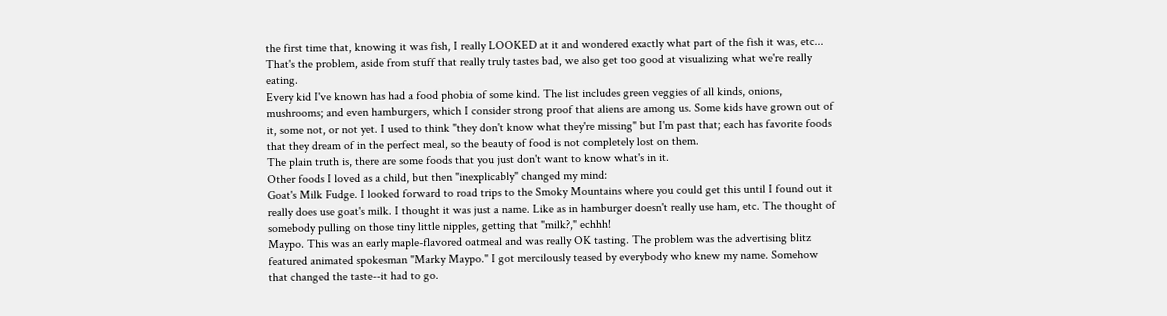the first time that, knowing it was fish, I really LOOKED at it and wondered exactly what part of the fish it was, etc... That's the problem, aside from stuff that really truly tastes bad, we also get too good at visualizing what we're really eating.
Every kid I've known has had a food phobia of some kind. The list includes green veggies of all kinds, onions, mushrooms; and even hamburgers, which I consider strong proof that aliens are among us. Some kids have grown out of it, some not, or not yet. I used to think "they don't know what they're missing" but I'm past that; each has favorite foods that they dream of in the perfect meal, so the beauty of food is not completely lost on them.
The plain truth is, there are some foods that you just don't want to know what's in it.
Other foods I loved as a child, but then "inexplicably" changed my mind:
Goat's Milk Fudge. I looked forward to road trips to the Smoky Mountains where you could get this until I found out it really does use goat's milk. I thought it was just a name. Like as in hamburger doesn't really use ham, etc. The thought of somebody pulling on those tiny little nipples, getting that "milk?," echhh!
Maypo. This was an early maple-flavored oatmeal and was really OK tasting. The problem was the advertising blitz featured animated spokesman "Marky Maypo." I got mercilously teased by everybody who knew my name. Somehow that changed the taste--it had to go.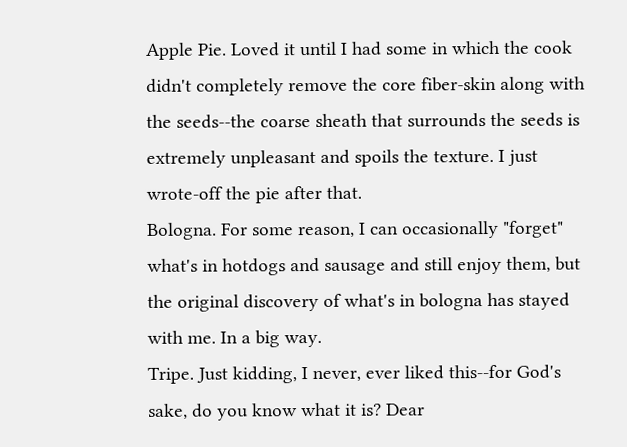Apple Pie. Loved it until I had some in which the cook didn't completely remove the core fiber-skin along with the seeds--the coarse sheath that surrounds the seeds is extremely unpleasant and spoils the texture. I just wrote-off the pie after that.
Bologna. For some reason, I can occasionally "forget" what's in hotdogs and sausage and still enjoy them, but the original discovery of what's in bologna has stayed with me. In a big way.
Tripe. Just kidding, I never, ever liked this--for God's sake, do you know what it is? Dear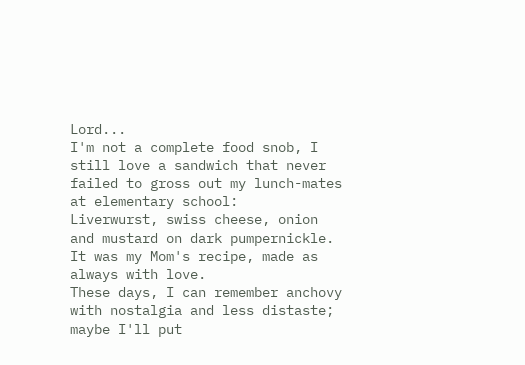Lord...
I'm not a complete food snob, I still love a sandwich that never failed to gross out my lunch-mates at elementary school:
Liverwurst, swiss cheese, onion and mustard on dark pumpernickle. It was my Mom's recipe, made as always with love.
These days, I can remember anchovy with nostalgia and less distaste; maybe I'll put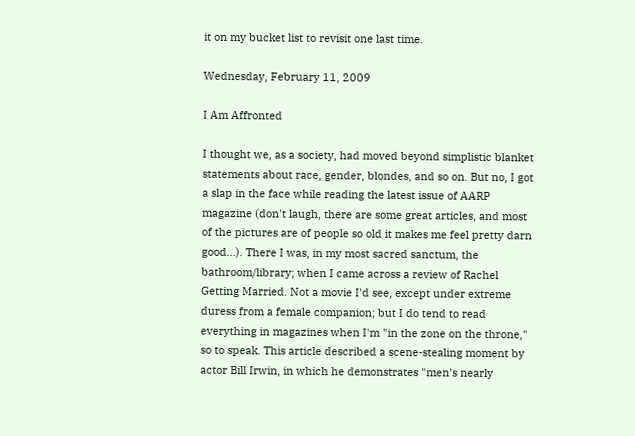it on my bucket list to revisit one last time.

Wednesday, February 11, 2009

I Am Affronted

I thought we, as a society, had moved beyond simplistic blanket statements about race, gender, blondes, and so on. But no, I got a slap in the face while reading the latest issue of AARP magazine (don't laugh, there are some great articles, and most of the pictures are of people so old it makes me feel pretty darn good...). There I was, in my most sacred sanctum, the bathroom/library; when I came across a review of Rachel Getting Married. Not a movie I'd see, except under extreme duress from a female companion; but I do tend to read everything in magazines when I'm "in the zone on the throne," so to speak. This article described a scene-stealing moment by actor Bill Irwin, in which he demonstrates "men's nearly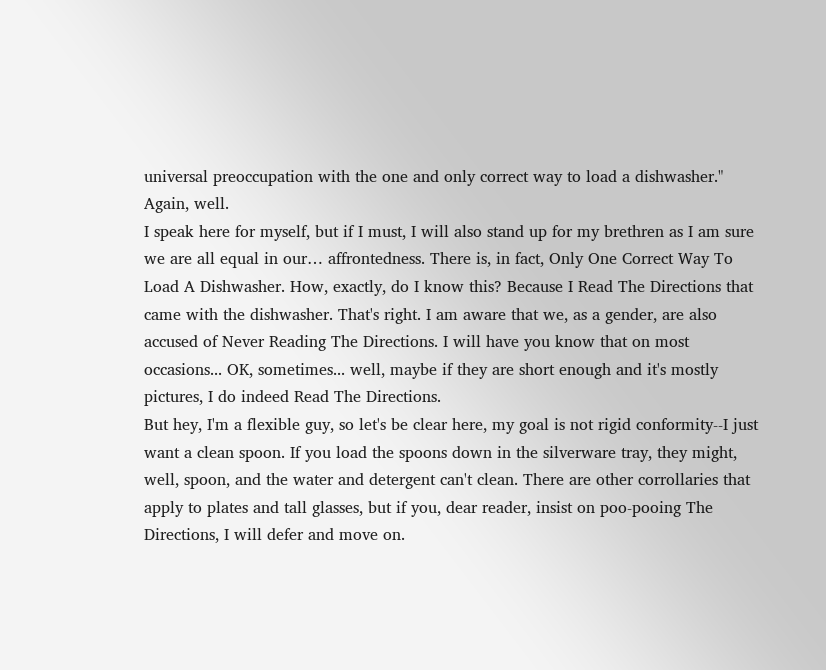universal preoccupation with the one and only correct way to load a dishwasher."
Again, well.
I speak here for myself, but if I must, I will also stand up for my brethren as I am sure we are all equal in our… affrontedness. There is, in fact, Only One Correct Way To Load A Dishwasher. How, exactly, do I know this? Because I Read The Directions that came with the dishwasher. That's right. I am aware that we, as a gender, are also accused of Never Reading The Directions. I will have you know that on most occasions... OK, sometimes... well, maybe if they are short enough and it's mostly pictures, I do indeed Read The Directions.
But hey, I'm a flexible guy, so let's be clear here, my goal is not rigid conformity--I just want a clean spoon. If you load the spoons down in the silverware tray, they might, well, spoon, and the water and detergent can't clean. There are other corrollaries that apply to plates and tall glasses, but if you, dear reader, insist on poo-pooing The Directions, I will defer and move on.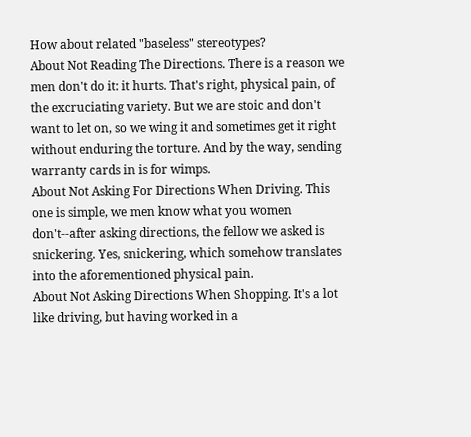How about related "baseless" stereotypes?
About Not Reading The Directions. There is a reason we men don't do it: it hurts. That's right, physical pain, of the excruciating variety. But we are stoic and don't want to let on, so we wing it and sometimes get it right without enduring the torture. And by the way, sending warranty cards in is for wimps.
About Not Asking For Directions When Driving. This one is simple, we men know what you women don't--after asking directions, the fellow we asked is snickering. Yes, snickering, which somehow translates into the aforementioned physical pain.
About Not Asking Directions When Shopping. It's a lot like driving, but having worked in a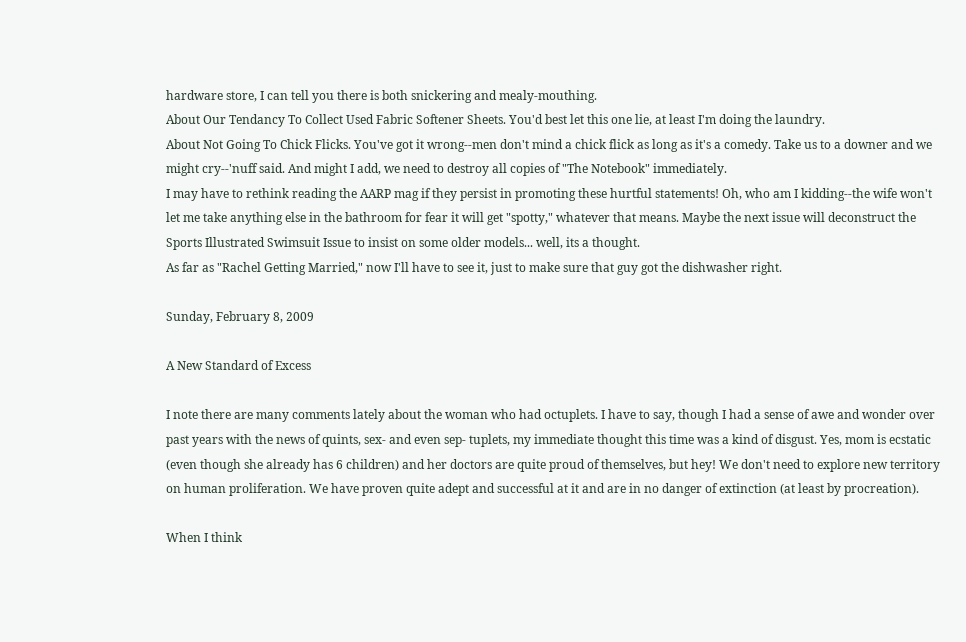hardware store, I can tell you there is both snickering and mealy-mouthing.
About Our Tendancy To Collect Used Fabric Softener Sheets. You'd best let this one lie, at least I'm doing the laundry.
About Not Going To Chick Flicks. You've got it wrong--men don't mind a chick flick as long as it's a comedy. Take us to a downer and we might cry--'nuff said. And might I add, we need to destroy all copies of "The Notebook" immediately.
I may have to rethink reading the AARP mag if they persist in promoting these hurtful statements! Oh, who am I kidding--the wife won't let me take anything else in the bathroom for fear it will get "spotty," whatever that means. Maybe the next issue will deconstruct the Sports Illustrated Swimsuit Issue to insist on some older models... well, its a thought.
As far as "Rachel Getting Married," now I'll have to see it, just to make sure that guy got the dishwasher right.

Sunday, February 8, 2009

A New Standard of Excess

I note there are many comments lately about the woman who had octuplets. I have to say, though I had a sense of awe and wonder over past years with the news of quints, sex- and even sep- tuplets, my immediate thought this time was a kind of disgust. Yes, mom is ecstatic (even though she already has 6 children) and her doctors are quite proud of themselves, but hey! We don't need to explore new territory on human proliferation. We have proven quite adept and successful at it and are in no danger of extinction (at least by procreation).

When I think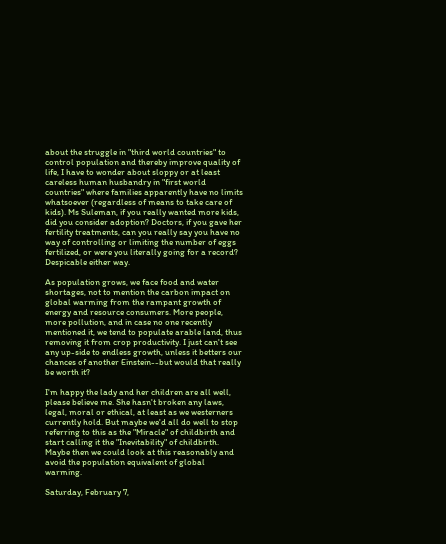about the struggle in "third world countries" to control population and thereby improve quality of life, I have to wonder about sloppy or at least careless human husbandry in "first world countries" where families apparently have no limits whatsoever (regardless of means to take care of kids). Ms Suleman, if you really wanted more kids, did you consider adoption? Doctors, if you gave her fertility treatments, can you really say you have no way of controlling or limiting the number of eggs fertilized, or were you literally going for a record? Despicable either way.

As population grows, we face food and water shortages, not to mention the carbon impact on global warming from the rampant growth of energy and resource consumers. More people, more pollution, and in case no one recently mentioned it, we tend to populate arable land, thus removing it from crop productivity. I just can't see any up-side to endless growth, unless it betters our chances of another Einstein--but would that really be worth it?

I'm happy the lady and her children are all well, please believe me. She hasn't broken any laws, legal, moral or ethical, at least as we westerners currently hold. But maybe we'd all do well to stop referring to this as the "Miracle" of childbirth and start calling it the "Inevitability" of childbirth. Maybe then we could look at this reasonably and avoid the population equivalent of global warming.

Saturday, February 7,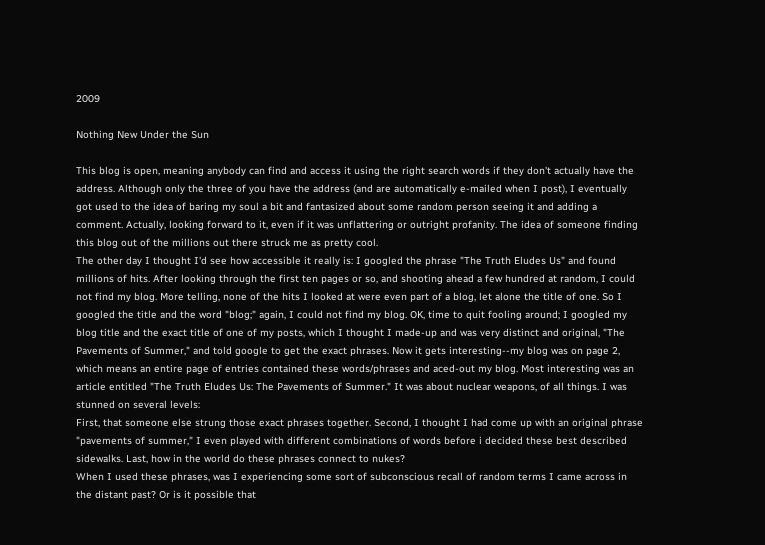2009

Nothing New Under the Sun

This blog is open, meaning anybody can find and access it using the right search words if they don't actually have the address. Although only the three of you have the address (and are automatically e-mailed when I post), I eventually got used to the idea of baring my soul a bit and fantasized about some random person seeing it and adding a comment. Actually, looking forward to it, even if it was unflattering or outright profanity. The idea of someone finding this blog out of the millions out there struck me as pretty cool.
The other day I thought I'd see how accessible it really is: I googled the phrase "The Truth Eludes Us" and found millions of hits. After looking through the first ten pages or so, and shooting ahead a few hundred at random, I could not find my blog. More telling, none of the hits I looked at were even part of a blog, let alone the title of one. So I googled the title and the word "blog;" again, I could not find my blog. OK, time to quit fooling around; I googled my blog title and the exact title of one of my posts, which I thought I made-up and was very distinct and original, "The Pavements of Summer," and told google to get the exact phrases. Now it gets interesting--my blog was on page 2, which means an entire page of entries contained these words/phrases and aced-out my blog. Most interesting was an article entitled "The Truth Eludes Us: The Pavements of Summer." It was about nuclear weapons, of all things. I was stunned on several levels:
First, that someone else strung those exact phrases together. Second, I thought I had come up with an original phrase "pavements of summer," I even played with different combinations of words before i decided these best described sidewalks. Last, how in the world do these phrases connect to nukes?
When I used these phrases, was I experiencing some sort of subconscious recall of random terms I came across in the distant past? Or is it possible that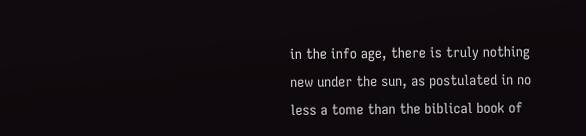in the info age, there is truly nothing new under the sun, as postulated in no less a tome than the biblical book of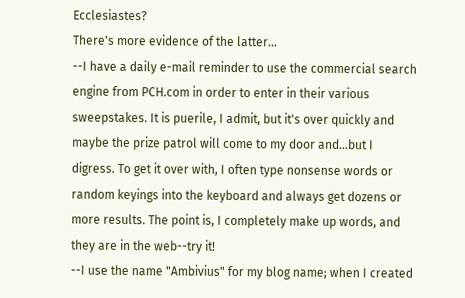Ecclesiastes?
There's more evidence of the latter...
--I have a daily e-mail reminder to use the commercial search engine from PCH.com in order to enter in their various sweepstakes. It is puerile, I admit, but it's over quickly and maybe the prize patrol will come to my door and...but I digress. To get it over with, I often type nonsense words or random keyings into the keyboard and always get dozens or more results. The point is, I completely make up words, and they are in the web--try it!
--I use the name "Ambivius" for my blog name; when I created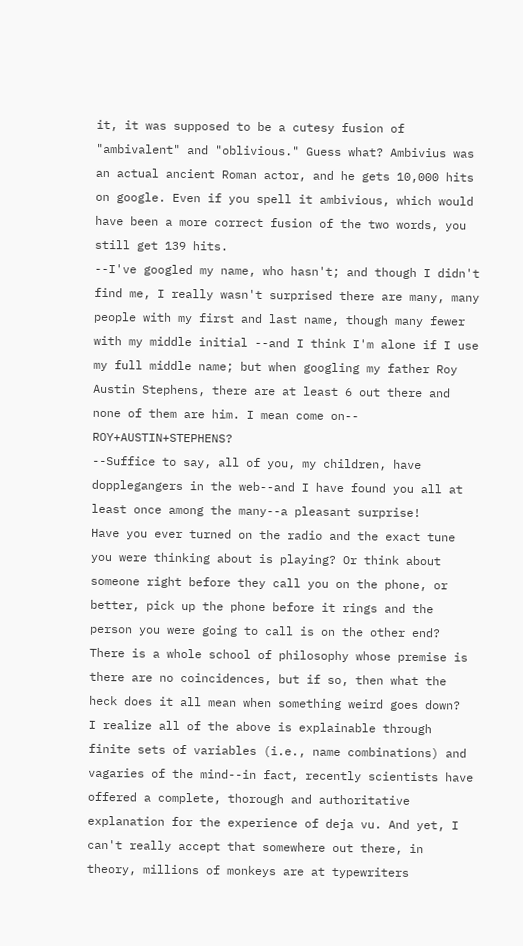it, it was supposed to be a cutesy fusion of "ambivalent" and "oblivious." Guess what? Ambivius was an actual ancient Roman actor, and he gets 10,000 hits on google. Even if you spell it ambivious, which would have been a more correct fusion of the two words, you still get 139 hits.
--I've googled my name, who hasn't; and though I didn't find me, I really wasn't surprised there are many, many people with my first and last name, though many fewer with my middle initial --and I think I'm alone if I use my full middle name; but when googling my father Roy Austin Stephens, there are at least 6 out there and none of them are him. I mean come on-- ROY+AUSTIN+STEPHENS?
--Suffice to say, all of you, my children, have dopplegangers in the web--and I have found you all at least once among the many--a pleasant surprise!
Have you ever turned on the radio and the exact tune you were thinking about is playing? Or think about someone right before they call you on the phone, or better, pick up the phone before it rings and the person you were going to call is on the other end?
There is a whole school of philosophy whose premise is there are no coincidences, but if so, then what the heck does it all mean when something weird goes down?
I realize all of the above is explainable through finite sets of variables (i.e., name combinations) and vagaries of the mind--in fact, recently scientists have offered a complete, thorough and authoritative explanation for the experience of deja vu. And yet, I can't really accept that somewhere out there, in theory, millions of monkeys are at typewriters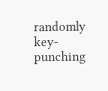randomly key-punching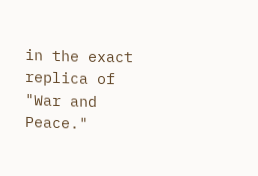in the exact replica of "War and Peace."